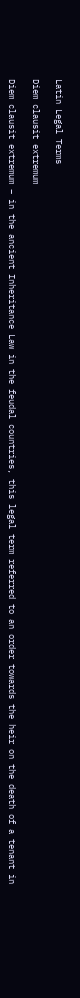Latin Legal Terms

Diem clausit extremum

Diem clausit extremum – in the ancient Inheritance Law in the feudal countries, this legal term referred to an order towards the heir on the death of a tenant in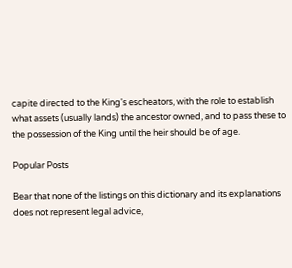capite directed to the King's escheators, with the role to establish what assets (usually lands) the ancestor owned, and to pass these to the possession of the King until the heir should be of age.

Popular Posts

Bear that none of the listings on this dictionary and its explanations does not represent legal advice,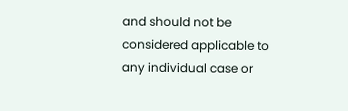and should not be considered applicable to any individual case or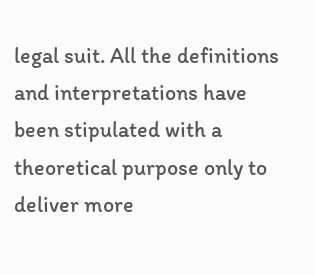legal suit. All the definitions and interpretations have been stipulated with a theoretical purpose only to deliver more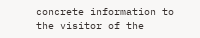concrete information to the visitor of the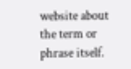website about the term or phrase itself.